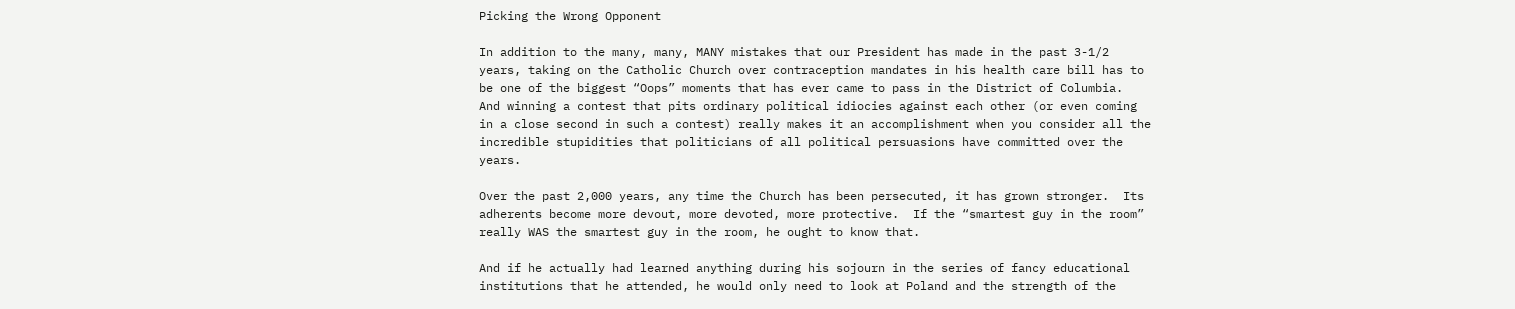Picking the Wrong Opponent

In addition to the many, many, MANY mistakes that our President has made in the past 3-1/2 years, taking on the Catholic Church over contraception mandates in his health care bill has to be one of the biggest “Oops” moments that has ever came to pass in the District of Columbia.  And winning a contest that pits ordinary political idiocies against each other (or even coming in a close second in such a contest) really makes it an accomplishment when you consider all the incredible stupidities that politicians of all political persuasions have committed over the years.

Over the past 2,000 years, any time the Church has been persecuted, it has grown stronger.  Its adherents become more devout, more devoted, more protective.  If the “smartest guy in the room” really WAS the smartest guy in the room, he ought to know that.

And if he actually had learned anything during his sojourn in the series of fancy educational institutions that he attended, he would only need to look at Poland and the strength of the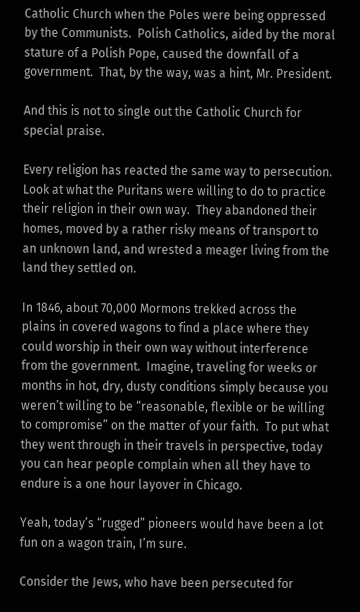Catholic Church when the Poles were being oppressed by the Communists.  Polish Catholics, aided by the moral stature of a Polish Pope, caused the downfall of a government.  That, by the way, was a hint, Mr. President.

And this is not to single out the Catholic Church for special praise.

Every religion has reacted the same way to persecution.  Look at what the Puritans were willing to do to practice their religion in their own way.  They abandoned their homes, moved by a rather risky means of transport to an unknown land, and wrested a meager living from the land they settled on.

In 1846, about 70,000 Mormons trekked across the plains in covered wagons to find a place where they could worship in their own way without interference from the government.  Imagine, traveling for weeks or months in hot, dry, dusty conditions simply because you weren’t willing to be “reasonable, flexible or be willing to compromise” on the matter of your faith.  To put what they went through in their travels in perspective, today you can hear people complain when all they have to endure is a one hour layover in Chicago.

Yeah, today’s “rugged” pioneers would have been a lot fun on a wagon train, I’m sure.

Consider the Jews, who have been persecuted for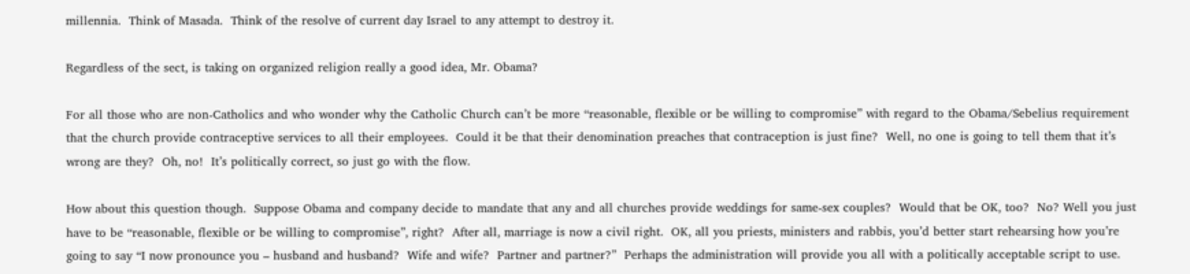millennia.  Think of Masada.  Think of the resolve of current day Israel to any attempt to destroy it.

Regardless of the sect, is taking on organized religion really a good idea, Mr. Obama?

For all those who are non-Catholics and who wonder why the Catholic Church can’t be more “reasonable, flexible or be willing to compromise” with regard to the Obama/Sebelius requirement that the church provide contraceptive services to all their employees.  Could it be that their denomination preaches that contraception is just fine?  Well, no one is going to tell them that it’s wrong are they?  Oh, no!  It’s politically correct, so just go with the flow.

How about this question though.  Suppose Obama and company decide to mandate that any and all churches provide weddings for same-sex couples?  Would that be OK, too?  No? Well you just have to be “reasonable, flexible or be willing to compromise”, right?  After all, marriage is now a civil right.  OK, all you priests, ministers and rabbis, you’d better start rehearsing how you’re going to say “I now pronounce you – husband and husband?  Wife and wife?  Partner and partner?”  Perhaps the administration will provide you all with a politically acceptable script to use.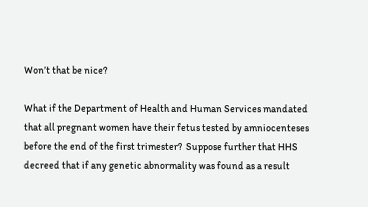Won’t that be nice?

What if the Department of Health and Human Services mandated that all pregnant women have their fetus tested by amniocenteses before the end of the first trimester?  Suppose further that HHS decreed that if any genetic abnormality was found as a result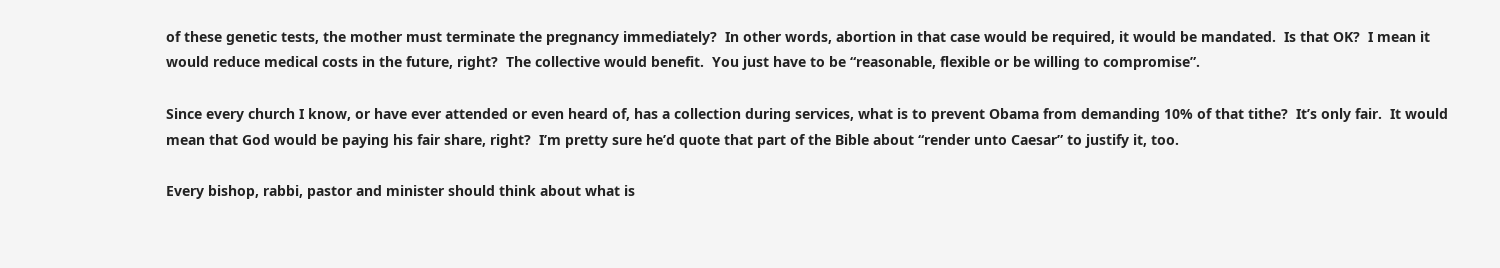of these genetic tests, the mother must terminate the pregnancy immediately?  In other words, abortion in that case would be required, it would be mandated.  Is that OK?  I mean it would reduce medical costs in the future, right?  The collective would benefit.  You just have to be “reasonable, flexible or be willing to compromise”.

Since every church I know, or have ever attended or even heard of, has a collection during services, what is to prevent Obama from demanding 10% of that tithe?  It’s only fair.  It would mean that God would be paying his fair share, right?  I’m pretty sure he’d quote that part of the Bible about “render unto Caesar” to justify it, too.

Every bishop, rabbi, pastor and minister should think about what is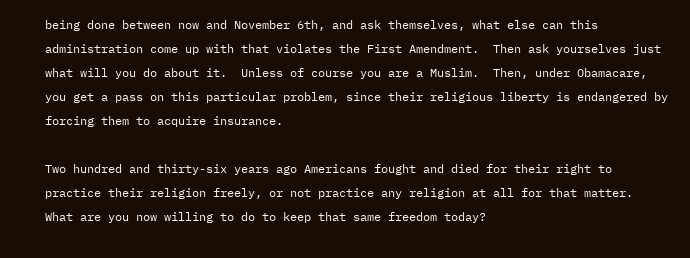being done between now and November 6th, and ask themselves, what else can this administration come up with that violates the First Amendment.  Then ask yourselves just what will you do about it.  Unless of course you are a Muslim.  Then, under Obamacare, you get a pass on this particular problem, since their religious liberty is endangered by forcing them to acquire insurance.

Two hundred and thirty-six years ago Americans fought and died for their right to practice their religion freely, or not practice any religion at all for that matter.  What are you now willing to do to keep that same freedom today?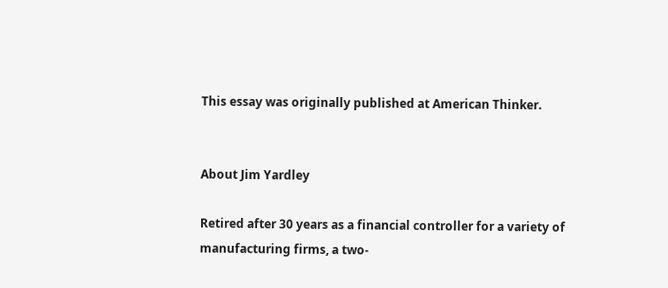This essay was originally published at American Thinker.


About Jim Yardley

Retired after 30 years as a financial controller for a variety of manufacturing firms, a two-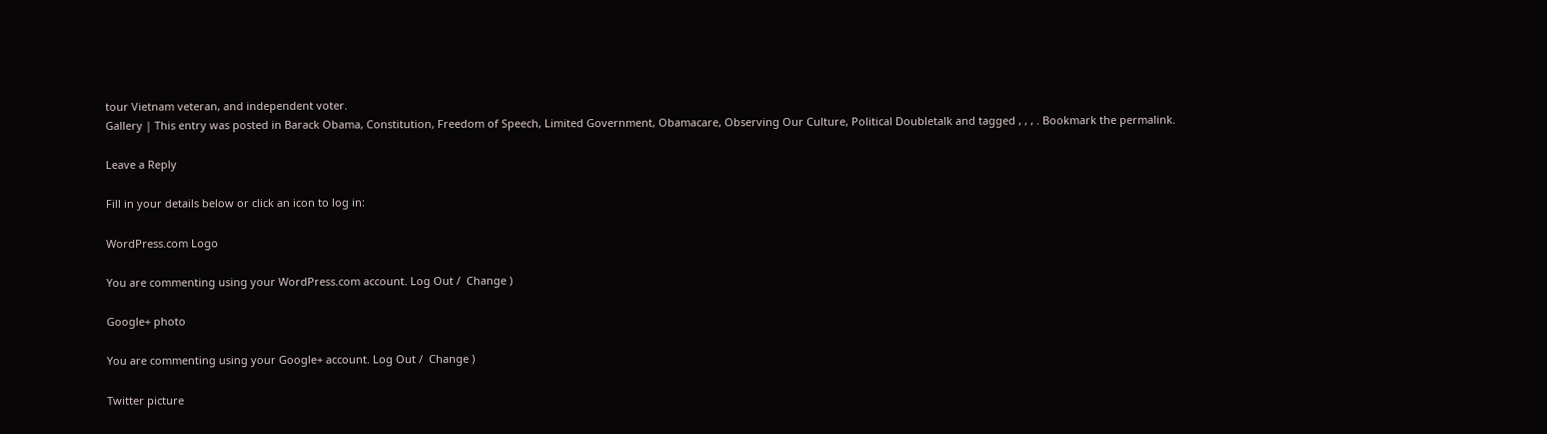tour Vietnam veteran, and independent voter.
Gallery | This entry was posted in Barack Obama, Constitution, Freedom of Speech, Limited Government, Obamacare, Observing Our Culture, Political Doubletalk and tagged , , , . Bookmark the permalink.

Leave a Reply

Fill in your details below or click an icon to log in:

WordPress.com Logo

You are commenting using your WordPress.com account. Log Out /  Change )

Google+ photo

You are commenting using your Google+ account. Log Out /  Change )

Twitter picture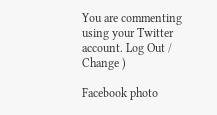You are commenting using your Twitter account. Log Out /  Change )

Facebook photo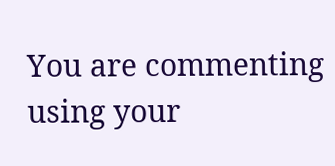You are commenting using your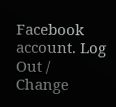Facebook account. Log Out /  Change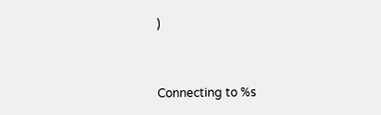)


Connecting to %s